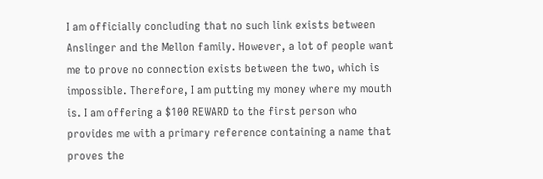I am officially concluding that no such link exists between Anslinger and the Mellon family. However, a lot of people want me to prove no connection exists between the two, which is impossible. Therefore, I am putting my money where my mouth is. I am offering a $100 REWARD to the first person who provides me with a primary reference containing a name that proves the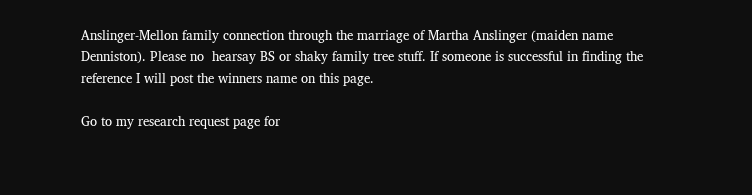Anslinger-Mellon family connection through the marriage of Martha Anslinger (maiden name Denniston). Please no  hearsay BS or shaky family tree stuff. If someone is successful in finding the reference I will post the winners name on this page.

Go to my research request page for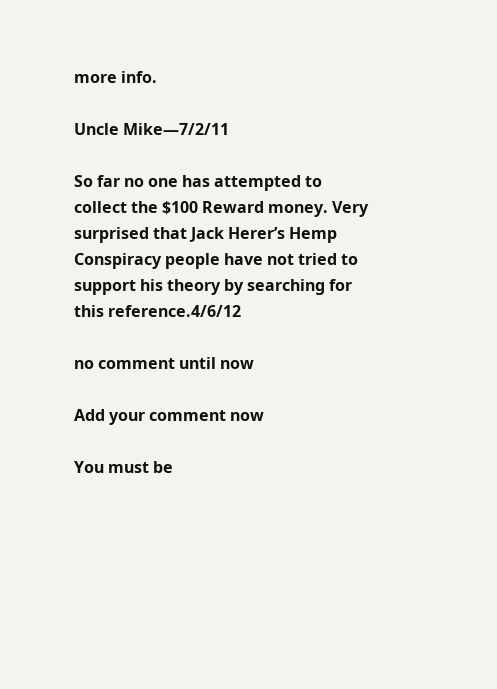more info.

Uncle Mike—7/2/11

So far no one has attempted to collect the $100 Reward money. Very surprised that Jack Herer’s Hemp Conspiracy people have not tried to support his theory by searching for this reference.4/6/12

no comment until now

Add your comment now

You must be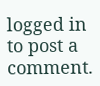logged in to post a comment.